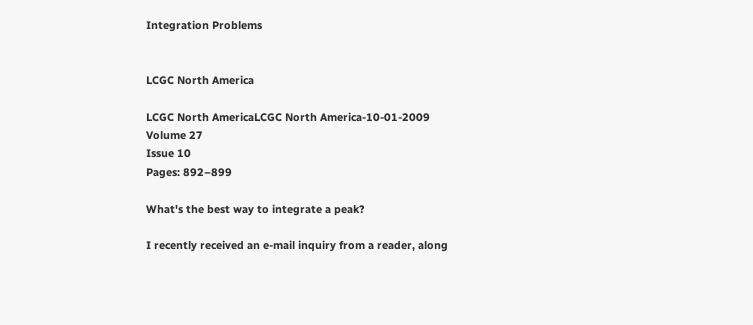Integration Problems


LCGC North America

LCGC North AmericaLCGC North America-10-01-2009
Volume 27
Issue 10
Pages: 892–899

What's the best way to integrate a peak?

I recently received an e-mail inquiry from a reader, along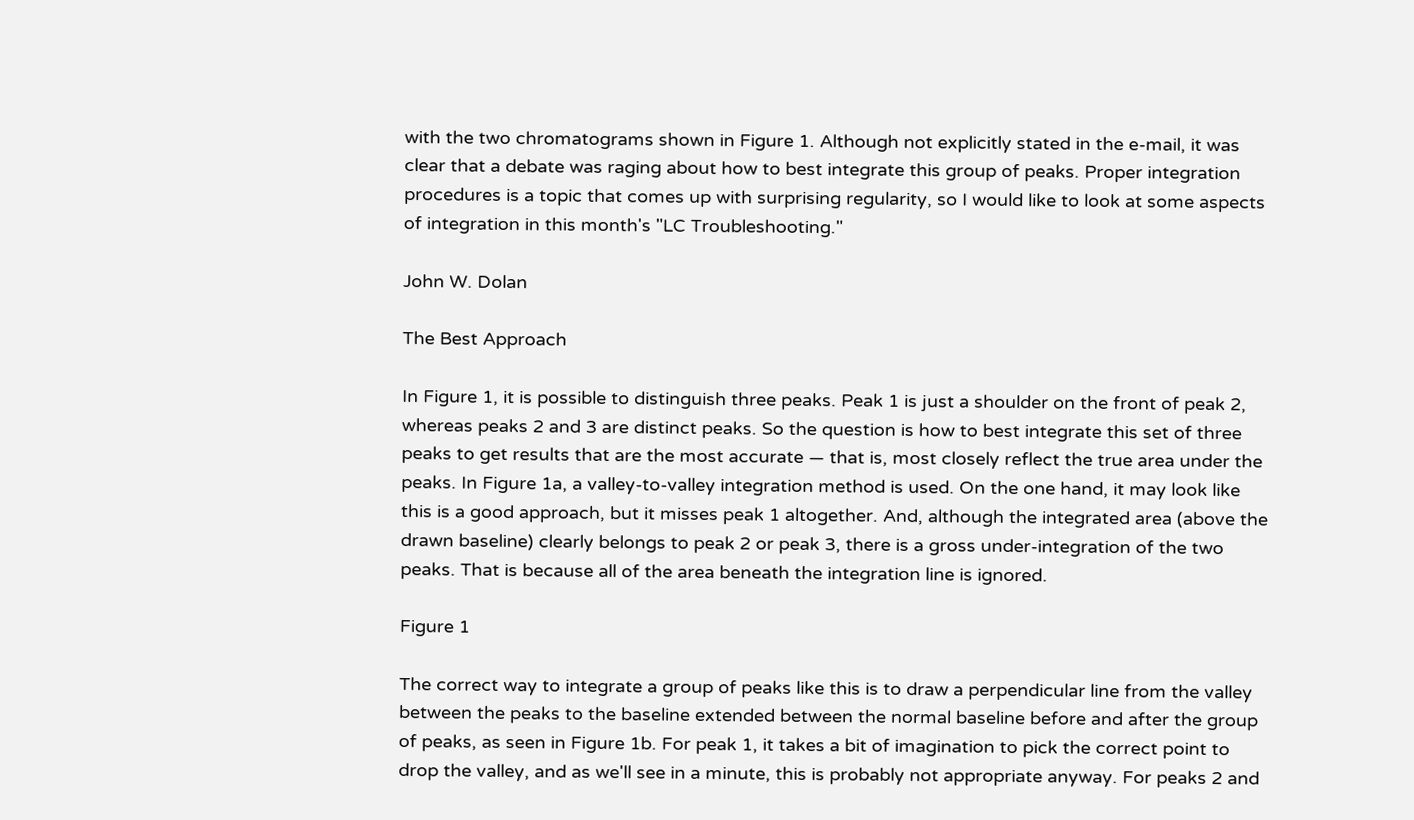with the two chromatograms shown in Figure 1. Although not explicitly stated in the e-mail, it was clear that a debate was raging about how to best integrate this group of peaks. Proper integration procedures is a topic that comes up with surprising regularity, so I would like to look at some aspects of integration in this month's "LC Troubleshooting."

John W. Dolan

The Best Approach

In Figure 1, it is possible to distinguish three peaks. Peak 1 is just a shoulder on the front of peak 2, whereas peaks 2 and 3 are distinct peaks. So the question is how to best integrate this set of three peaks to get results that are the most accurate — that is, most closely reflect the true area under the peaks. In Figure 1a, a valley-to-valley integration method is used. On the one hand, it may look like this is a good approach, but it misses peak 1 altogether. And, although the integrated area (above the drawn baseline) clearly belongs to peak 2 or peak 3, there is a gross under-integration of the two peaks. That is because all of the area beneath the integration line is ignored.

Figure 1

The correct way to integrate a group of peaks like this is to draw a perpendicular line from the valley between the peaks to the baseline extended between the normal baseline before and after the group of peaks, as seen in Figure 1b. For peak 1, it takes a bit of imagination to pick the correct point to drop the valley, and as we'll see in a minute, this is probably not appropriate anyway. For peaks 2 and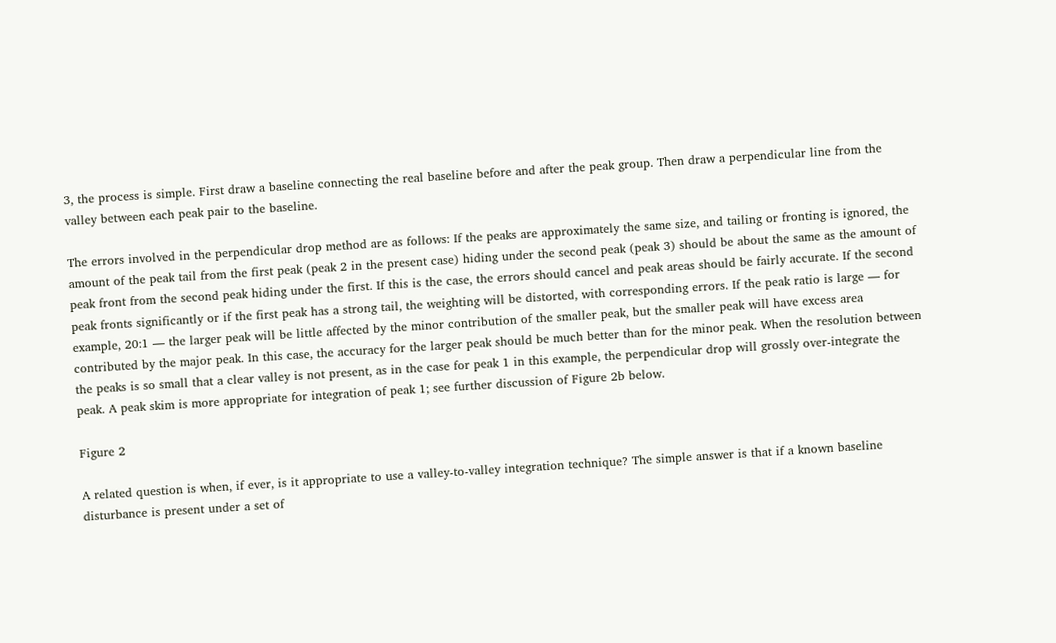3, the process is simple. First draw a baseline connecting the real baseline before and after the peak group. Then draw a perpendicular line from the valley between each peak pair to the baseline.

The errors involved in the perpendicular drop method are as follows: If the peaks are approximately the same size, and tailing or fronting is ignored, the amount of the peak tail from the first peak (peak 2 in the present case) hiding under the second peak (peak 3) should be about the same as the amount of peak front from the second peak hiding under the first. If this is the case, the errors should cancel and peak areas should be fairly accurate. If the second peak fronts significantly or if the first peak has a strong tail, the weighting will be distorted, with corresponding errors. If the peak ratio is large — for example, 20:1 — the larger peak will be little affected by the minor contribution of the smaller peak, but the smaller peak will have excess area contributed by the major peak. In this case, the accuracy for the larger peak should be much better than for the minor peak. When the resolution between the peaks is so small that a clear valley is not present, as in the case for peak 1 in this example, the perpendicular drop will grossly over-integrate the peak. A peak skim is more appropriate for integration of peak 1; see further discussion of Figure 2b below.

Figure 2

A related question is when, if ever, is it appropriate to use a valley-to-valley integration technique? The simple answer is that if a known baseline disturbance is present under a set of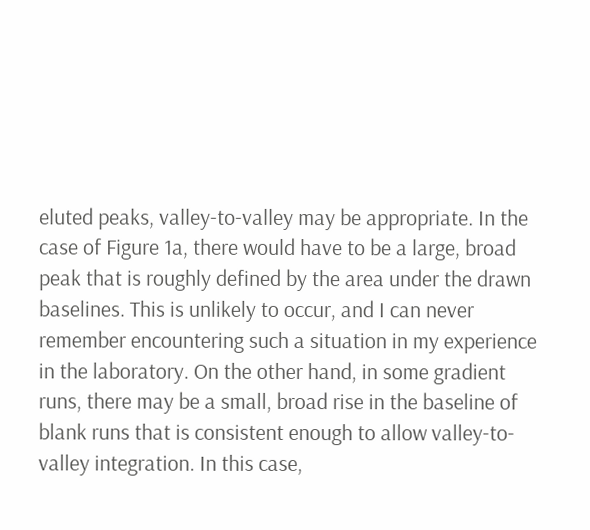eluted peaks, valley-to-valley may be appropriate. In the case of Figure 1a, there would have to be a large, broad peak that is roughly defined by the area under the drawn baselines. This is unlikely to occur, and I can never remember encountering such a situation in my experience in the laboratory. On the other hand, in some gradient runs, there may be a small, broad rise in the baseline of blank runs that is consistent enough to allow valley-to-valley integration. In this case,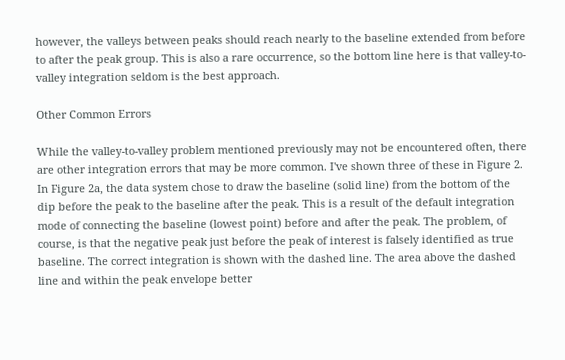however, the valleys between peaks should reach nearly to the baseline extended from before to after the peak group. This is also a rare occurrence, so the bottom line here is that valley-to-valley integration seldom is the best approach.

Other Common Errors

While the valley-to-valley problem mentioned previously may not be encountered often, there are other integration errors that may be more common. I've shown three of these in Figure 2. In Figure 2a, the data system chose to draw the baseline (solid line) from the bottom of the dip before the peak to the baseline after the peak. This is a result of the default integration mode of connecting the baseline (lowest point) before and after the peak. The problem, of course, is that the negative peak just before the peak of interest is falsely identified as true baseline. The correct integration is shown with the dashed line. The area above the dashed line and within the peak envelope better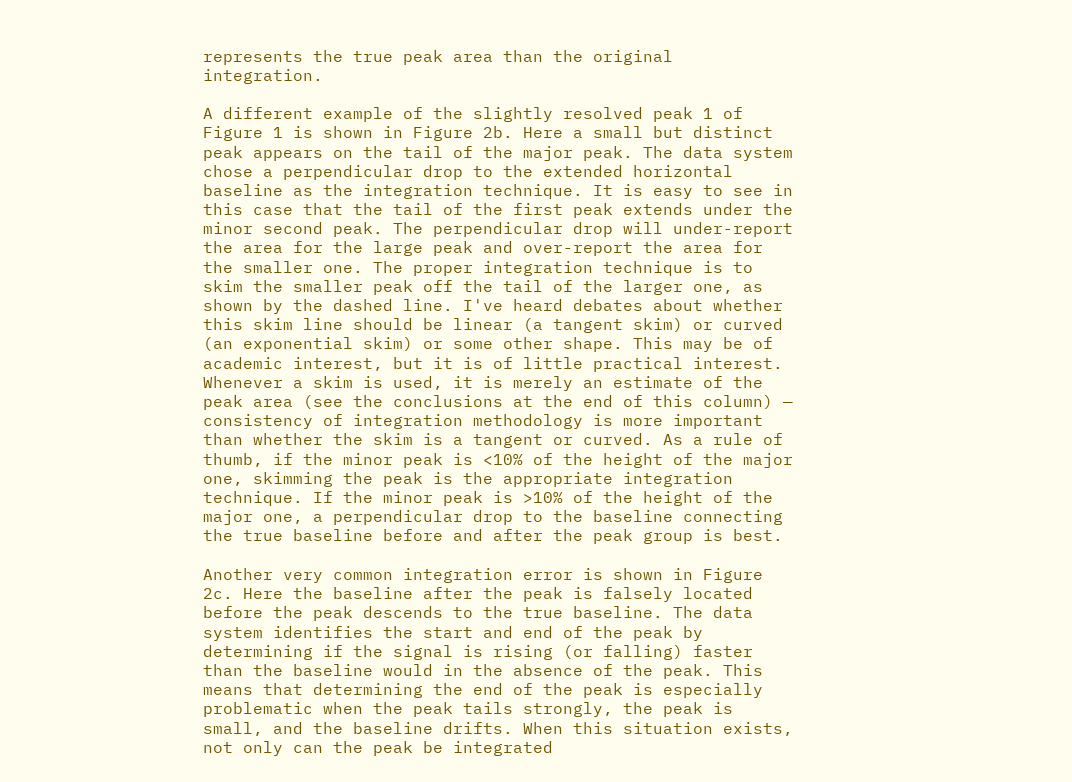represents the true peak area than the original integration.

A different example of the slightly resolved peak 1 of Figure 1 is shown in Figure 2b. Here a small but distinct peak appears on the tail of the major peak. The data system chose a perpendicular drop to the extended horizontal baseline as the integration technique. It is easy to see in this case that the tail of the first peak extends under the minor second peak. The perpendicular drop will under-report the area for the large peak and over-report the area for the smaller one. The proper integration technique is to skim the smaller peak off the tail of the larger one, as shown by the dashed line. I've heard debates about whether this skim line should be linear (a tangent skim) or curved (an exponential skim) or some other shape. This may be of academic interest, but it is of little practical interest. Whenever a skim is used, it is merely an estimate of the peak area (see the conclusions at the end of this column) — consistency of integration methodology is more important than whether the skim is a tangent or curved. As a rule of thumb, if the minor peak is <10% of the height of the major one, skimming the peak is the appropriate integration technique. If the minor peak is >10% of the height of the major one, a perpendicular drop to the baseline connecting the true baseline before and after the peak group is best.

Another very common integration error is shown in Figure 2c. Here the baseline after the peak is falsely located before the peak descends to the true baseline. The data system identifies the start and end of the peak by determining if the signal is rising (or falling) faster than the baseline would in the absence of the peak. This means that determining the end of the peak is especially problematic when the peak tails strongly, the peak is small, and the baseline drifts. When this situation exists, not only can the peak be integrated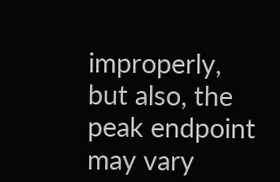improperly, but also, the peak endpoint may vary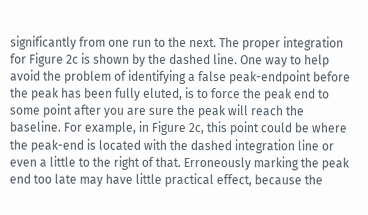significantly from one run to the next. The proper integration for Figure 2c is shown by the dashed line. One way to help avoid the problem of identifying a false peak-endpoint before the peak has been fully eluted, is to force the peak end to some point after you are sure the peak will reach the baseline. For example, in Figure 2c, this point could be where the peak-end is located with the dashed integration line or even a little to the right of that. Erroneously marking the peak end too late may have little practical effect, because the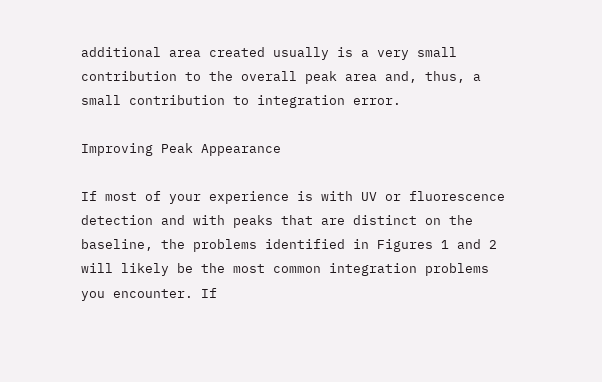additional area created usually is a very small contribution to the overall peak area and, thus, a small contribution to integration error.

Improving Peak Appearance

If most of your experience is with UV or fluorescence detection and with peaks that are distinct on the baseline, the problems identified in Figures 1 and 2 will likely be the most common integration problems you encounter. If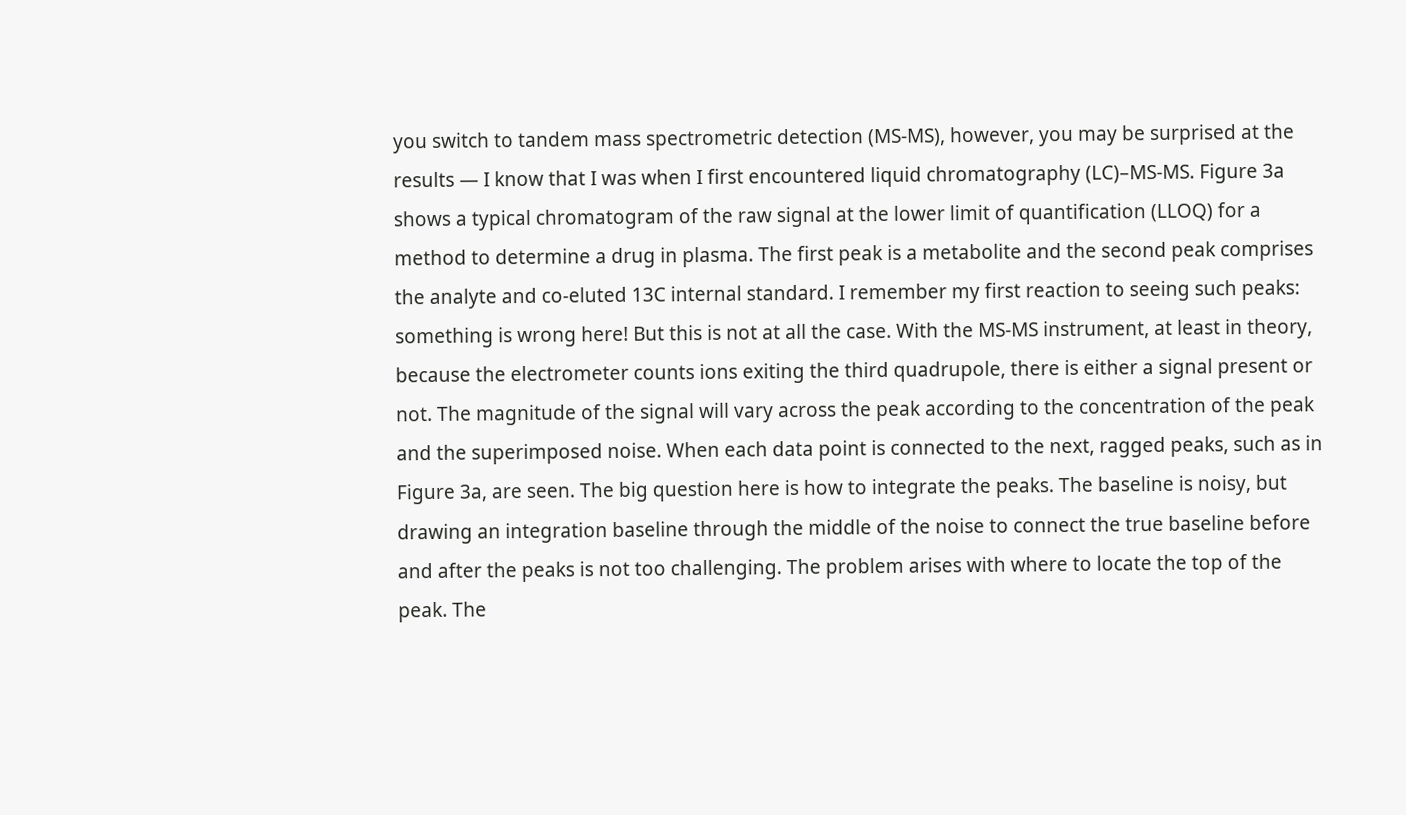you switch to tandem mass spectrometric detection (MS-MS), however, you may be surprised at the results — I know that I was when I first encountered liquid chromatography (LC)–MS-MS. Figure 3a shows a typical chromatogram of the raw signal at the lower limit of quantification (LLOQ) for a method to determine a drug in plasma. The first peak is a metabolite and the second peak comprises the analyte and co-eluted 13C internal standard. I remember my first reaction to seeing such peaks: something is wrong here! But this is not at all the case. With the MS-MS instrument, at least in theory, because the electrometer counts ions exiting the third quadrupole, there is either a signal present or not. The magnitude of the signal will vary across the peak according to the concentration of the peak and the superimposed noise. When each data point is connected to the next, ragged peaks, such as in Figure 3a, are seen. The big question here is how to integrate the peaks. The baseline is noisy, but drawing an integration baseline through the middle of the noise to connect the true baseline before and after the peaks is not too challenging. The problem arises with where to locate the top of the peak. The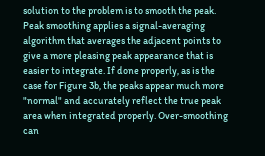solution to the problem is to smooth the peak. Peak smoothing applies a signal-averaging algorithm that averages the adjacent points to give a more pleasing peak appearance that is easier to integrate. If done properly, as is the case for Figure 3b, the peaks appear much more "normal" and accurately reflect the true peak area when integrated properly. Over-smoothing can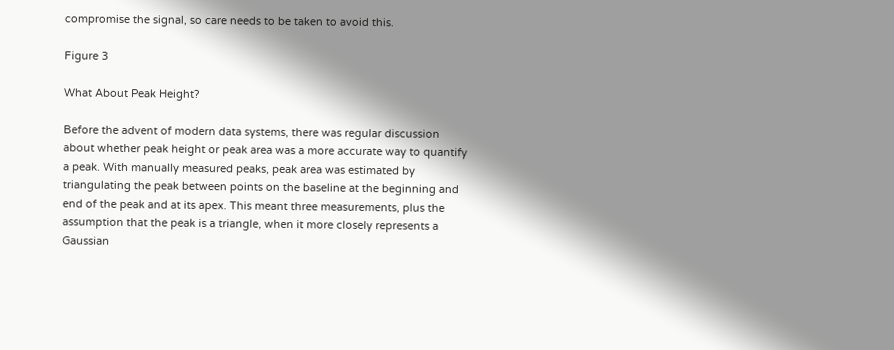compromise the signal, so care needs to be taken to avoid this.

Figure 3

What About Peak Height?

Before the advent of modern data systems, there was regular discussion about whether peak height or peak area was a more accurate way to quantify a peak. With manually measured peaks, peak area was estimated by triangulating the peak between points on the baseline at the beginning and end of the peak and at its apex. This meant three measurements, plus the assumption that the peak is a triangle, when it more closely represents a Gaussian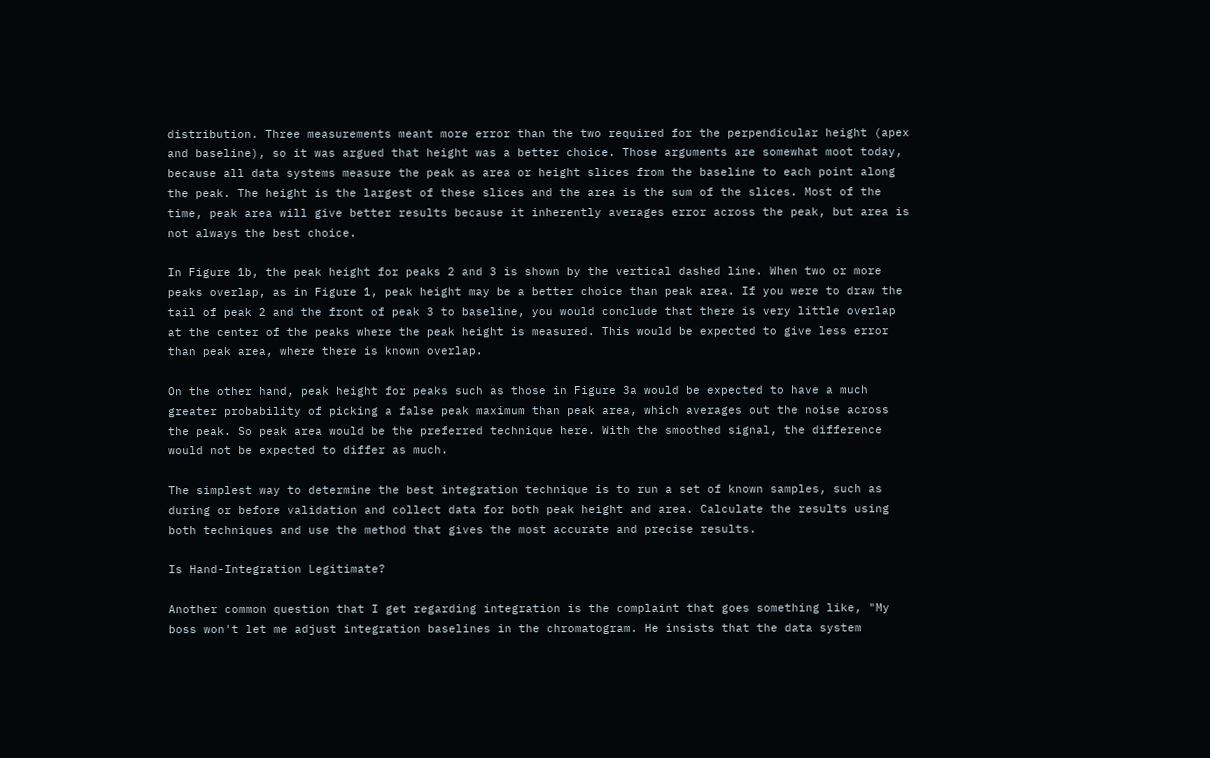distribution. Three measurements meant more error than the two required for the perpendicular height (apex and baseline), so it was argued that height was a better choice. Those arguments are somewhat moot today, because all data systems measure the peak as area or height slices from the baseline to each point along the peak. The height is the largest of these slices and the area is the sum of the slices. Most of the time, peak area will give better results because it inherently averages error across the peak, but area is not always the best choice.

In Figure 1b, the peak height for peaks 2 and 3 is shown by the vertical dashed line. When two or more peaks overlap, as in Figure 1, peak height may be a better choice than peak area. If you were to draw the tail of peak 2 and the front of peak 3 to baseline, you would conclude that there is very little overlap at the center of the peaks where the peak height is measured. This would be expected to give less error than peak area, where there is known overlap.

On the other hand, peak height for peaks such as those in Figure 3a would be expected to have a much greater probability of picking a false peak maximum than peak area, which averages out the noise across the peak. So peak area would be the preferred technique here. With the smoothed signal, the difference would not be expected to differ as much.

The simplest way to determine the best integration technique is to run a set of known samples, such as during or before validation and collect data for both peak height and area. Calculate the results using both techniques and use the method that gives the most accurate and precise results.

Is Hand-Integration Legitimate?

Another common question that I get regarding integration is the complaint that goes something like, "My boss won't let me adjust integration baselines in the chromatogram. He insists that the data system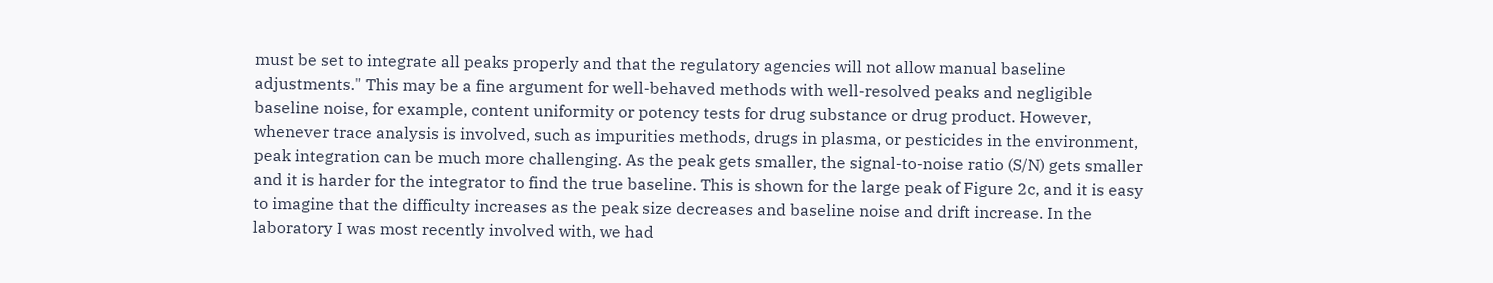must be set to integrate all peaks properly and that the regulatory agencies will not allow manual baseline adjustments." This may be a fine argument for well-behaved methods with well-resolved peaks and negligible baseline noise, for example, content uniformity or potency tests for drug substance or drug product. However, whenever trace analysis is involved, such as impurities methods, drugs in plasma, or pesticides in the environment, peak integration can be much more challenging. As the peak gets smaller, the signal-to-noise ratio (S/N) gets smaller and it is harder for the integrator to find the true baseline. This is shown for the large peak of Figure 2c, and it is easy to imagine that the difficulty increases as the peak size decreases and baseline noise and drift increase. In the laboratory I was most recently involved with, we had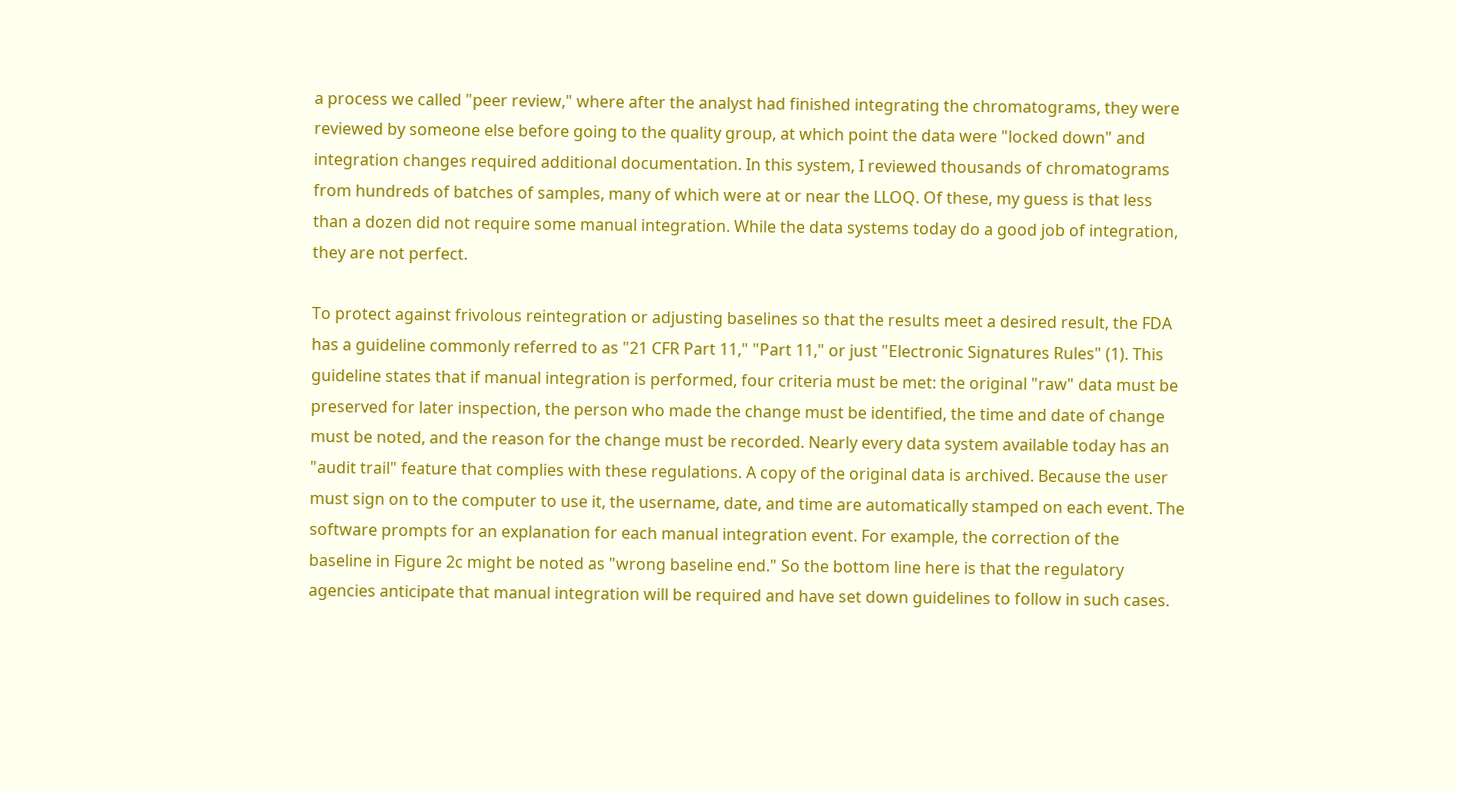a process we called "peer review," where after the analyst had finished integrating the chromatograms, they were reviewed by someone else before going to the quality group, at which point the data were "locked down" and integration changes required additional documentation. In this system, I reviewed thousands of chromatograms from hundreds of batches of samples, many of which were at or near the LLOQ. Of these, my guess is that less than a dozen did not require some manual integration. While the data systems today do a good job of integration, they are not perfect.

To protect against frivolous reintegration or adjusting baselines so that the results meet a desired result, the FDA has a guideline commonly referred to as "21 CFR Part 11," "Part 11," or just "Electronic Signatures Rules" (1). This guideline states that if manual integration is performed, four criteria must be met: the original "raw" data must be preserved for later inspection, the person who made the change must be identified, the time and date of change must be noted, and the reason for the change must be recorded. Nearly every data system available today has an "audit trail" feature that complies with these regulations. A copy of the original data is archived. Because the user must sign on to the computer to use it, the username, date, and time are automatically stamped on each event. The software prompts for an explanation for each manual integration event. For example, the correction of the baseline in Figure 2c might be noted as "wrong baseline end." So the bottom line here is that the regulatory agencies anticipate that manual integration will be required and have set down guidelines to follow in such cases.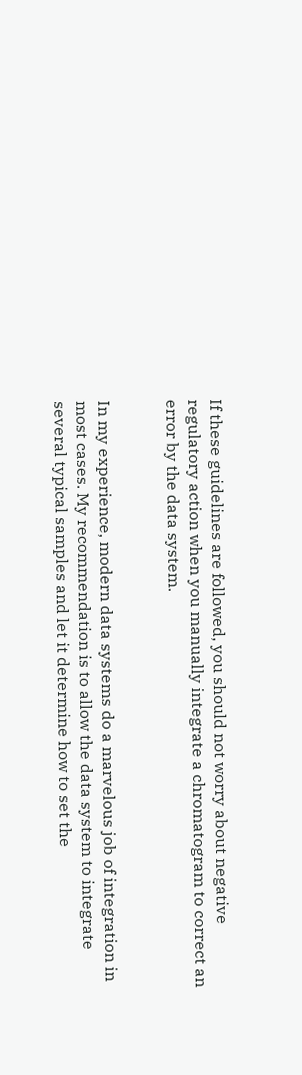If these guidelines are followed, you should not worry about negative regulatory action when you manually integrate a chromatogram to correct an error by the data system.


In my experience, modern data systems do a marvelous job of integration in most cases. My recommendation is to allow the data system to integrate several typical samples and let it determine how to set the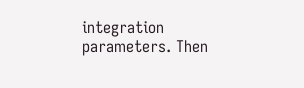integration parameters. Then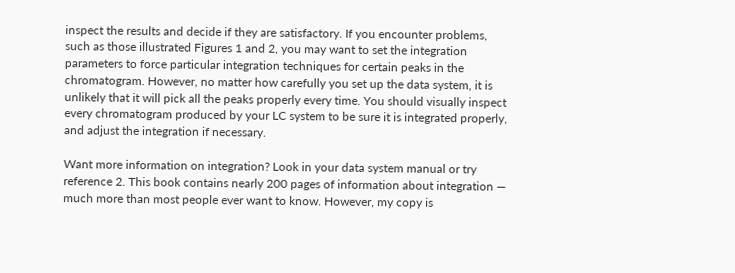inspect the results and decide if they are satisfactory. If you encounter problems, such as those illustrated Figures 1 and 2, you may want to set the integration parameters to force particular integration techniques for certain peaks in the chromatogram. However, no matter how carefully you set up the data system, it is unlikely that it will pick all the peaks properly every time. You should visually inspect every chromatogram produced by your LC system to be sure it is integrated properly, and adjust the integration if necessary.

Want more information on integration? Look in your data system manual or try reference 2. This book contains nearly 200 pages of information about integration — much more than most people ever want to know. However, my copy is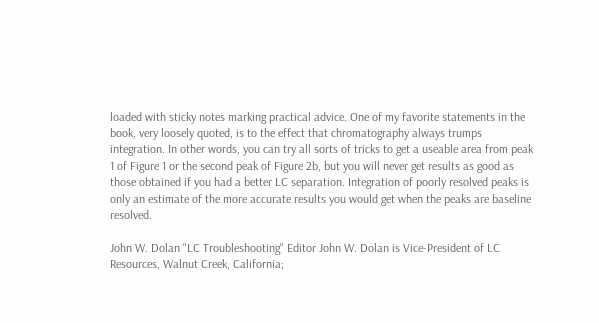loaded with sticky notes marking practical advice. One of my favorite statements in the book, very loosely quoted, is to the effect that chromatography always trumps integration. In other words, you can try all sorts of tricks to get a useable area from peak 1 of Figure 1 or the second peak of Figure 2b, but you will never get results as good as those obtained if you had a better LC separation. Integration of poorly resolved peaks is only an estimate of the more accurate results you would get when the peaks are baseline resolved.

John W. Dolan "LC Troubleshooting" Editor John W. Dolan is Vice-President of LC Resources, Walnut Creek, California;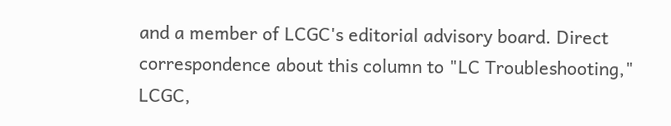and a member of LCGC's editorial advisory board. Direct correspondence about this column to "LC Troubleshooting," LCGC,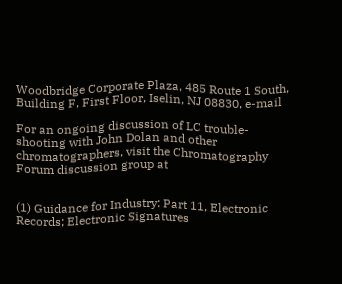Woodbridge Corporate Plaza, 485 Route 1 South, Building F, First Floor, Iselin, NJ 08830, e-mail

For an ongoing discussion of LC trouble-shooting with John Dolan and other chromatographers, visit the Chromatography Forum discussion group at


(1) Guidance for Industry: Part 11, Electronic Records; Electronic Signatures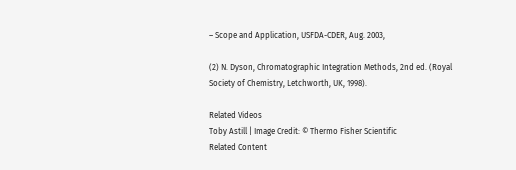– Scope and Application, USFDA-CDER, Aug. 2003,

(2) N. Dyson, Chromatographic Integration Methods, 2nd ed. (Royal Society of Chemistry, Letchworth, UK, 1998).

Related Videos
Toby Astill | Image Credit: © Thermo Fisher Scientific
Related Content